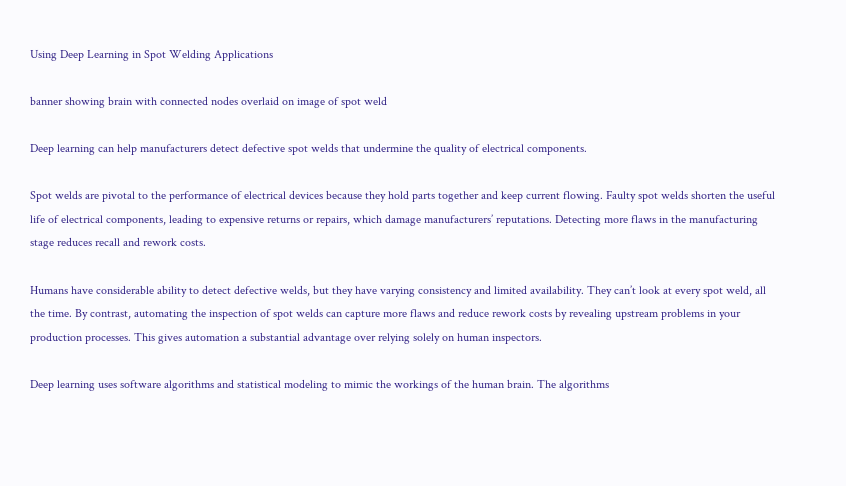Using Deep Learning in Spot Welding Applications

banner showing brain with connected nodes overlaid on image of spot weld

Deep learning can help manufacturers detect defective spot welds that undermine the quality of electrical components.

Spot welds are pivotal to the performance of electrical devices because they hold parts together and keep current flowing. Faulty spot welds shorten the useful life of electrical components, leading to expensive returns or repairs, which damage manufacturers’ reputations. Detecting more flaws in the manufacturing stage reduces recall and rework costs.

Humans have considerable ability to detect defective welds, but they have varying consistency and limited availability. They can’t look at every spot weld, all the time. By contrast, automating the inspection of spot welds can capture more flaws and reduce rework costs by revealing upstream problems in your production processes. This gives automation a substantial advantage over relying solely on human inspectors.

Deep learning uses software algorithms and statistical modeling to mimic the workings of the human brain. The algorithms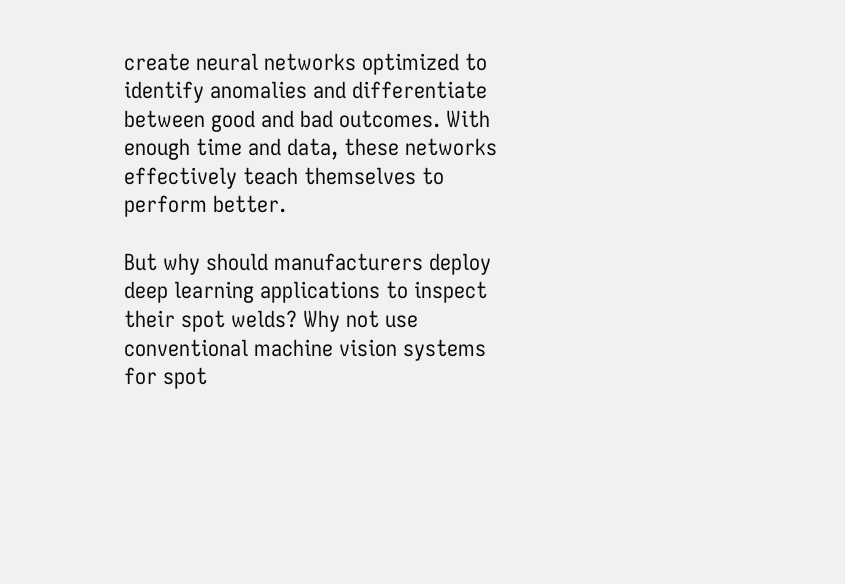create neural networks optimized to identify anomalies and differentiate between good and bad outcomes. With enough time and data, these networks effectively teach themselves to perform better.

But why should manufacturers deploy deep learning applications to inspect their spot welds? Why not use conventional machine vision systems for spot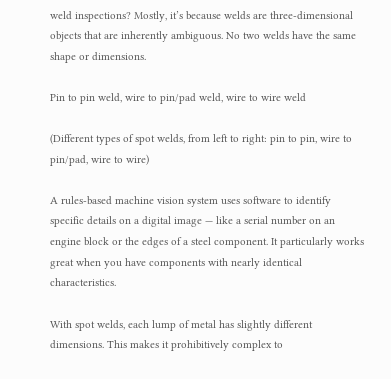weld inspections? Mostly, it’s because welds are three-dimensional objects that are inherently ambiguous. No two welds have the same shape or dimensions.

Pin to pin weld, wire to pin/pad weld, wire to wire weld

(Different types of spot welds, from left to right: pin to pin, wire to pin/pad, wire to wire)

A rules-based machine vision system uses software to identify specific details on a digital image — like a serial number on an engine block or the edges of a steel component. It particularly works great when you have components with nearly identical characteristics.

With spot welds, each lump of metal has slightly different dimensions. This makes it prohibitively complex to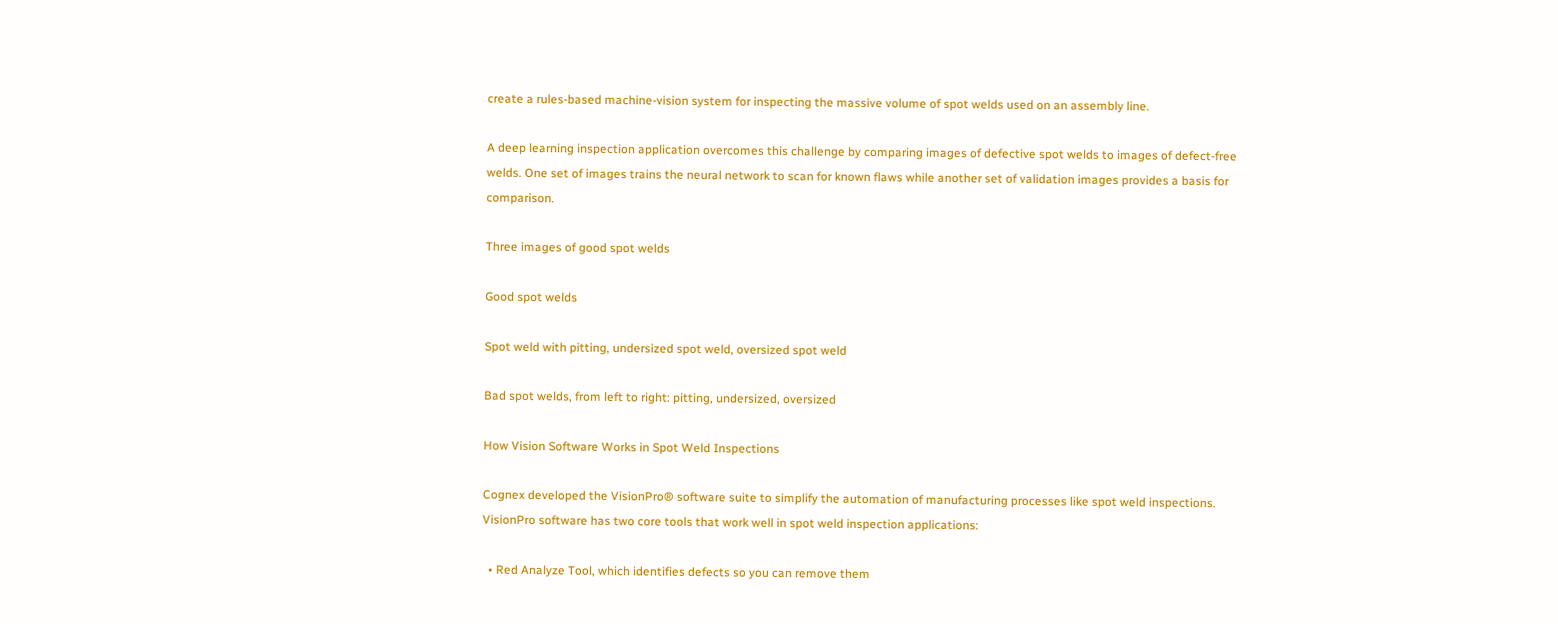create a rules-based machine-vision system for inspecting the massive volume of spot welds used on an assembly line.

A deep learning inspection application overcomes this challenge by comparing images of defective spot welds to images of defect-free welds. One set of images trains the neural network to scan for known flaws while another set of validation images provides a basis for comparison.

Three images of good spot welds

Good spot welds

Spot weld with pitting, undersized spot weld, oversized spot weld

Bad spot welds, from left to right: pitting, undersized, oversized

How Vision Software Works in Spot Weld Inspections

Cognex developed the VisionPro® software suite to simplify the automation of manufacturing processes like spot weld inspections. VisionPro software has two core tools that work well in spot weld inspection applications:

  • Red Analyze Tool, which identifies defects so you can remove them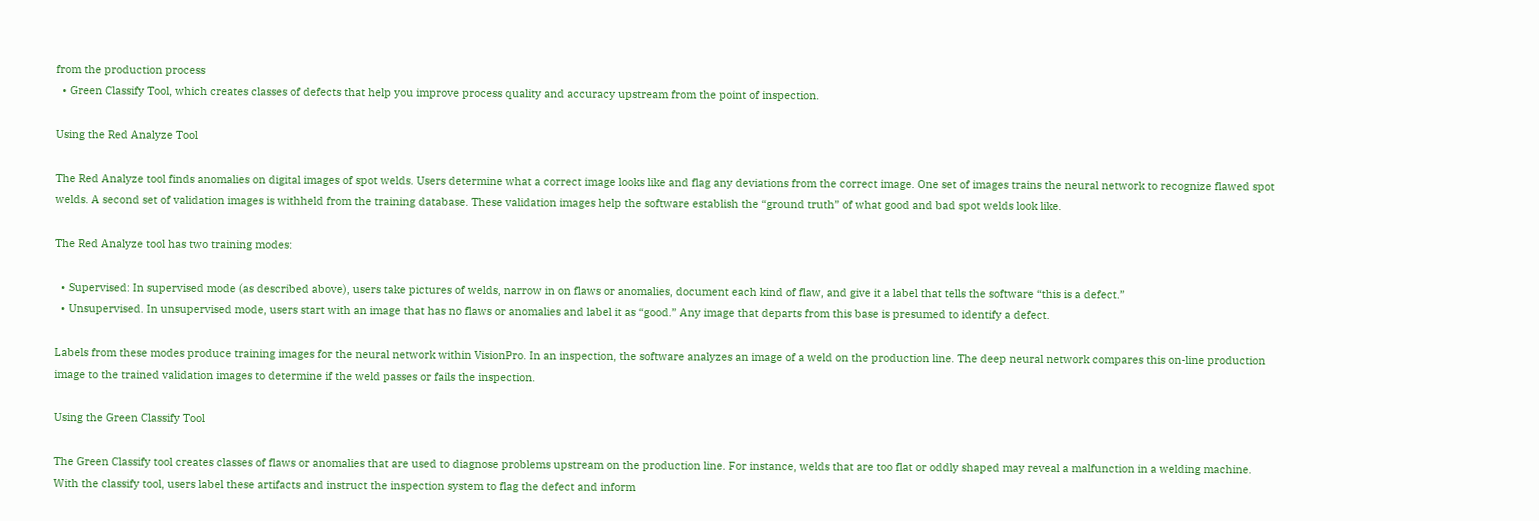from the production process
  • Green Classify Tool, which creates classes of defects that help you improve process quality and accuracy upstream from the point of inspection.

Using the Red Analyze Tool

The Red Analyze tool finds anomalies on digital images of spot welds. Users determine what a correct image looks like and flag any deviations from the correct image. One set of images trains the neural network to recognize flawed spot welds. A second set of validation images is withheld from the training database. These validation images help the software establish the “ground truth” of what good and bad spot welds look like.

The Red Analyze tool has two training modes:

  • Supervised: In supervised mode (as described above), users take pictures of welds, narrow in on flaws or anomalies, document each kind of flaw, and give it a label that tells the software “this is a defect.”
  • Unsupervised. In unsupervised mode, users start with an image that has no flaws or anomalies and label it as “good.” Any image that departs from this base is presumed to identify a defect.

Labels from these modes produce training images for the neural network within VisionPro. In an inspection, the software analyzes an image of a weld on the production line. The deep neural network compares this on-line production image to the trained validation images to determine if the weld passes or fails the inspection.

Using the Green Classify Tool

The Green Classify tool creates classes of flaws or anomalies that are used to diagnose problems upstream on the production line. For instance, welds that are too flat or oddly shaped may reveal a malfunction in a welding machine. With the classify tool, users label these artifacts and instruct the inspection system to flag the defect and inform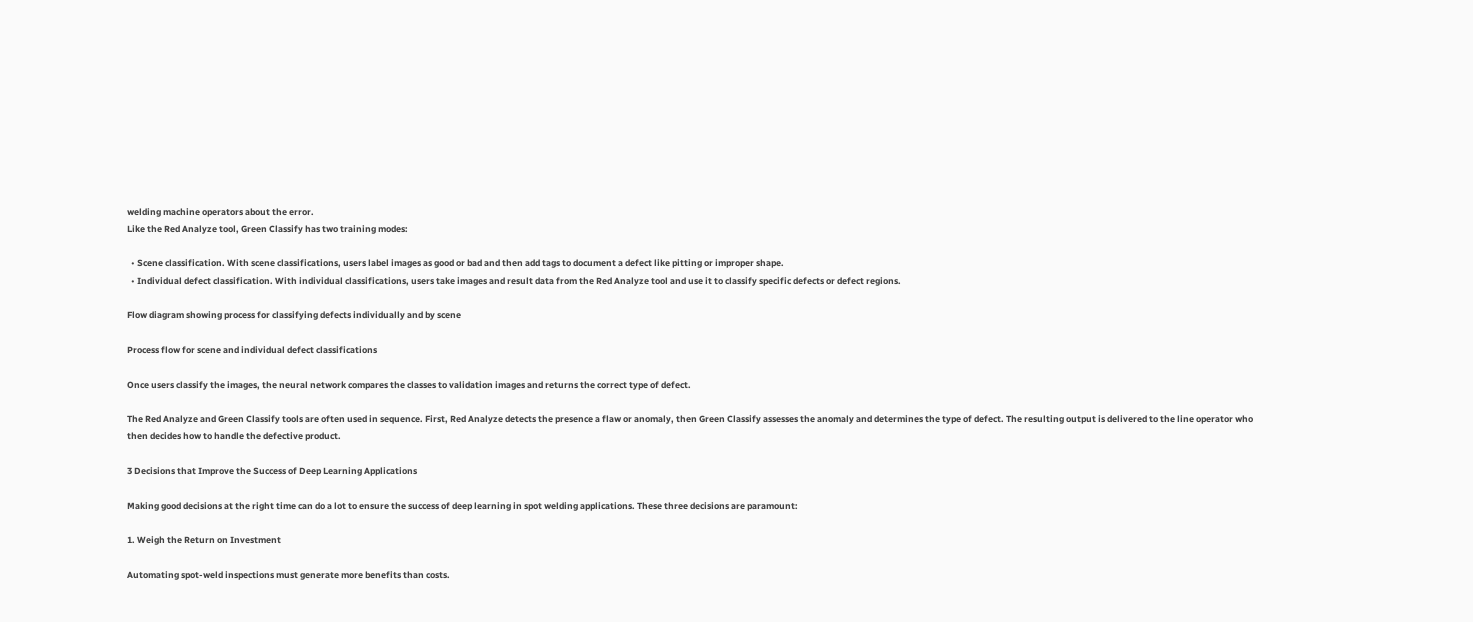welding machine operators about the error.
Like the Red Analyze tool, Green Classify has two training modes:

  • Scene classification. With scene classifications, users label images as good or bad and then add tags to document a defect like pitting or improper shape.
  • Individual defect classification. With individual classifications, users take images and result data from the Red Analyze tool and use it to classify specific defects or defect regions.

Flow diagram showing process for classifying defects individually and by scene

Process flow for scene and individual defect classifications

Once users classify the images, the neural network compares the classes to validation images and returns the correct type of defect.

The Red Analyze and Green Classify tools are often used in sequence. First, Red Analyze detects the presence a flaw or anomaly, then Green Classify assesses the anomaly and determines the type of defect. The resulting output is delivered to the line operator who then decides how to handle the defective product.

3 Decisions that Improve the Success of Deep Learning Applications

Making good decisions at the right time can do a lot to ensure the success of deep learning in spot welding applications. These three decisions are paramount:

1. Weigh the Return on Investment

Automating spot-weld inspections must generate more benefits than costs.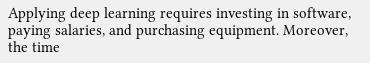Applying deep learning requires investing in software, paying salaries, and purchasing equipment. Moreover, the time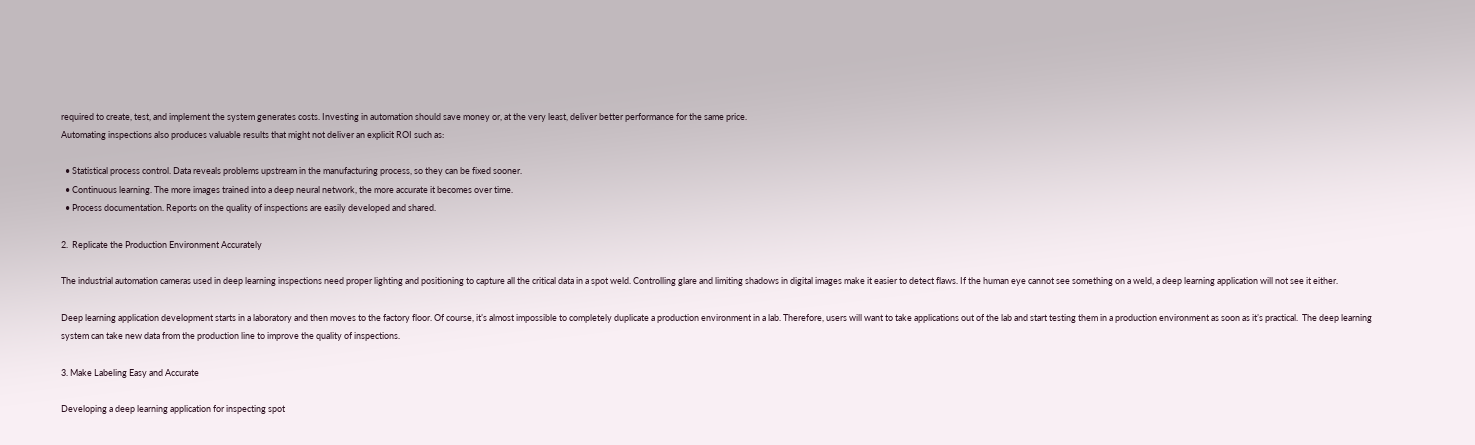required to create, test, and implement the system generates costs. Investing in automation should save money or, at the very least, deliver better performance for the same price.
Automating inspections also produces valuable results that might not deliver an explicit ROI such as:

  • Statistical process control. Data reveals problems upstream in the manufacturing process, so they can be fixed sooner.
  • Continuous learning. The more images trained into a deep neural network, the more accurate it becomes over time.
  • Process documentation. Reports on the quality of inspections are easily developed and shared.

2.  Replicate the Production Environment Accurately

The industrial automation cameras used in deep learning inspections need proper lighting and positioning to capture all the critical data in a spot weld. Controlling glare and limiting shadows in digital images make it easier to detect flaws. If the human eye cannot see something on a weld, a deep learning application will not see it either.

Deep learning application development starts in a laboratory and then moves to the factory floor. Of course, it’s almost impossible to completely duplicate a production environment in a lab. Therefore, users will want to take applications out of the lab and start testing them in a production environment as soon as it’s practical.  The deep learning system can take new data from the production line to improve the quality of inspections.

3. Make Labeling Easy and Accurate

Developing a deep learning application for inspecting spot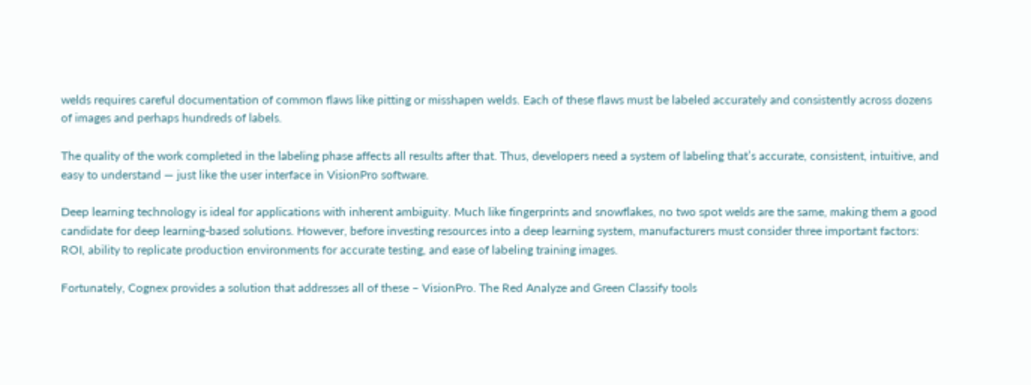welds requires careful documentation of common flaws like pitting or misshapen welds. Each of these flaws must be labeled accurately and consistently across dozens of images and perhaps hundreds of labels.

The quality of the work completed in the labeling phase affects all results after that. Thus, developers need a system of labeling that’s accurate, consistent, intuitive, and easy to understand — just like the user interface in VisionPro software.

Deep learning technology is ideal for applications with inherent ambiguity. Much like fingerprints and snowflakes, no two spot welds are the same, making them a good candidate for deep learning-based solutions. However, before investing resources into a deep learning system, manufacturers must consider three important factors: ROI, ability to replicate production environments for accurate testing, and ease of labeling training images.

Fortunately, Cognex provides a solution that addresses all of these – VisionPro. The Red Analyze and Green Classify tools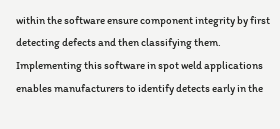within the software ensure component integrity by first detecting defects and then classifying them. Implementing this software in spot weld applications enables manufacturers to identify detects early in the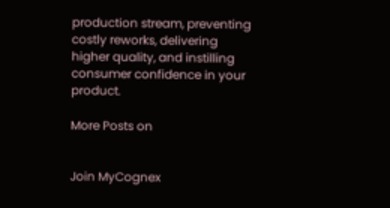production stream, preventing costly reworks, delivering higher quality, and instilling consumer confidence in your product.

More Posts on


Join MyCognex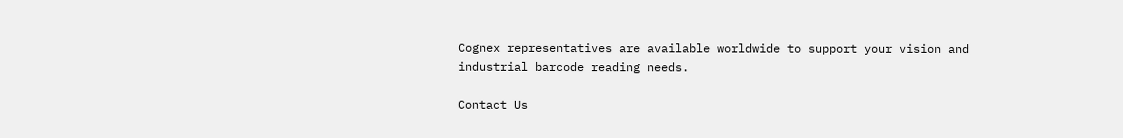Cognex representatives are available worldwide to support your vision and industrial barcode reading needs.

Contact Us